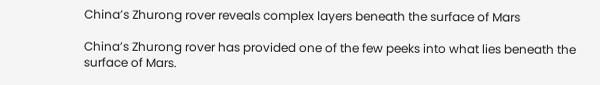China’s Zhurong rover reveals complex layers beneath the surface of Mars

China’s Zhurong rover has provided one of the few peeks into what lies beneath the surface of Mars.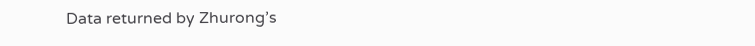Data returned by Zhurong’s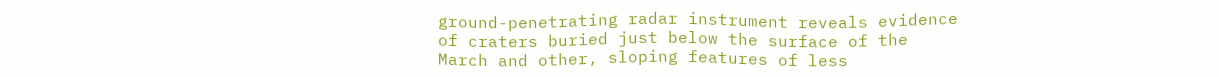ground-penetrating radar instrument reveals evidence of craters buried just below the surface of the March and other, sloping features of less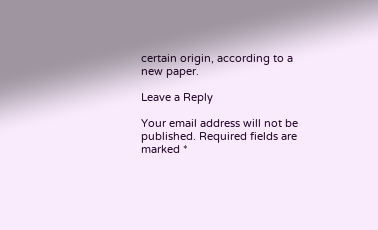certain origin, according to a new paper.

Leave a Reply

Your email address will not be published. Required fields are marked *